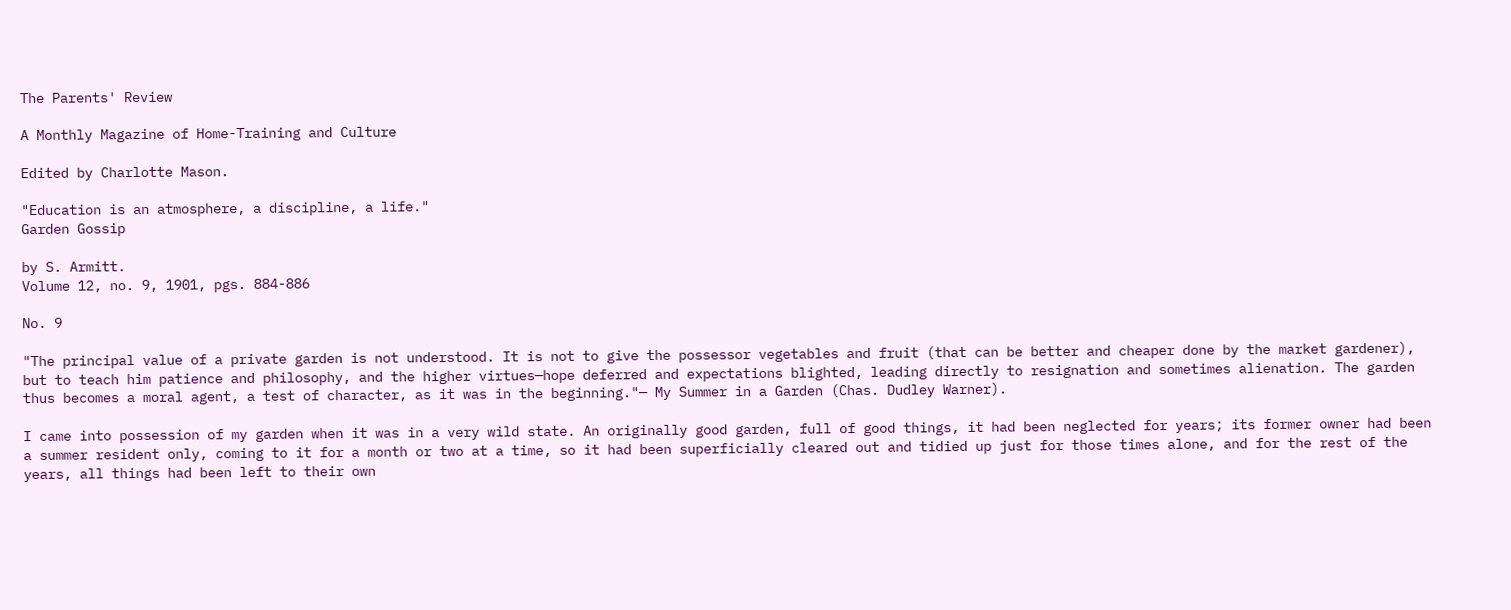The Parents' Review

A Monthly Magazine of Home-Training and Culture

Edited by Charlotte Mason.

"Education is an atmosphere, a discipline, a life."
Garden Gossip

by S. Armitt.
Volume 12, no. 9, 1901, pgs. 884-886

No. 9

"The principal value of a private garden is not understood. It is not to give the possessor vegetables and fruit (that can be better and cheaper done by the market gardener), but to teach him patience and philosophy, and the higher virtues—hope deferred and expectations blighted, leading directly to resignation and sometimes alienation. The garden thus becomes a moral agent, a test of character, as it was in the beginning."— My Summer in a Garden (Chas. Dudley Warner).

I came into possession of my garden when it was in a very wild state. An originally good garden, full of good things, it had been neglected for years; its former owner had been a summer resident only, coming to it for a month or two at a time, so it had been superficially cleared out and tidied up just for those times alone, and for the rest of the years, all things had been left to their own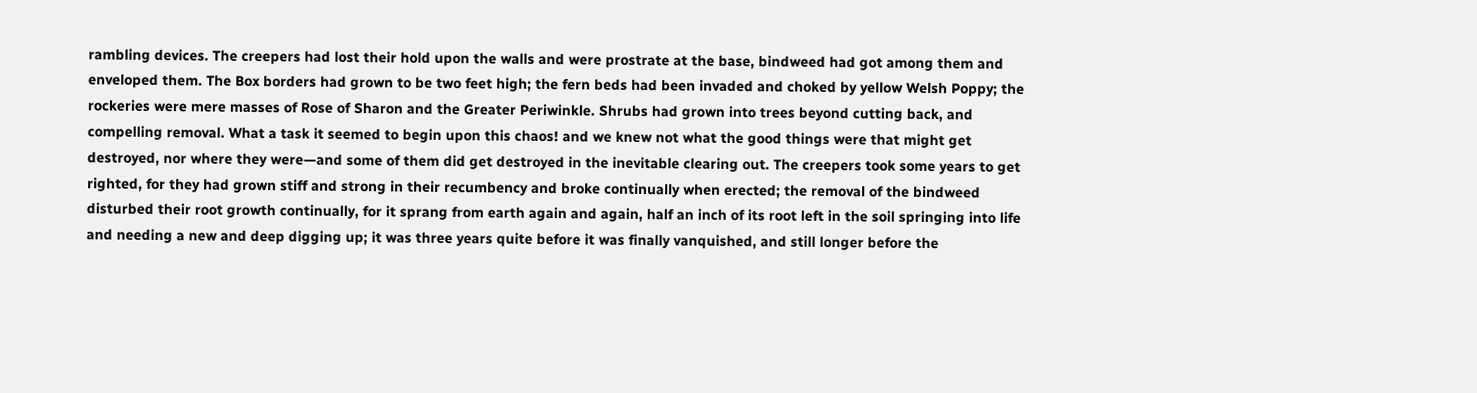rambling devices. The creepers had lost their hold upon the walls and were prostrate at the base, bindweed had got among them and enveloped them. The Box borders had grown to be two feet high; the fern beds had been invaded and choked by yellow Welsh Poppy; the rockeries were mere masses of Rose of Sharon and the Greater Periwinkle. Shrubs had grown into trees beyond cutting back, and compelling removal. What a task it seemed to begin upon this chaos! and we knew not what the good things were that might get destroyed, nor where they were—and some of them did get destroyed in the inevitable clearing out. The creepers took some years to get righted, for they had grown stiff and strong in their recumbency and broke continually when erected; the removal of the bindweed disturbed their root growth continually, for it sprang from earth again and again, half an inch of its root left in the soil springing into life and needing a new and deep digging up; it was three years quite before it was finally vanquished, and still longer before the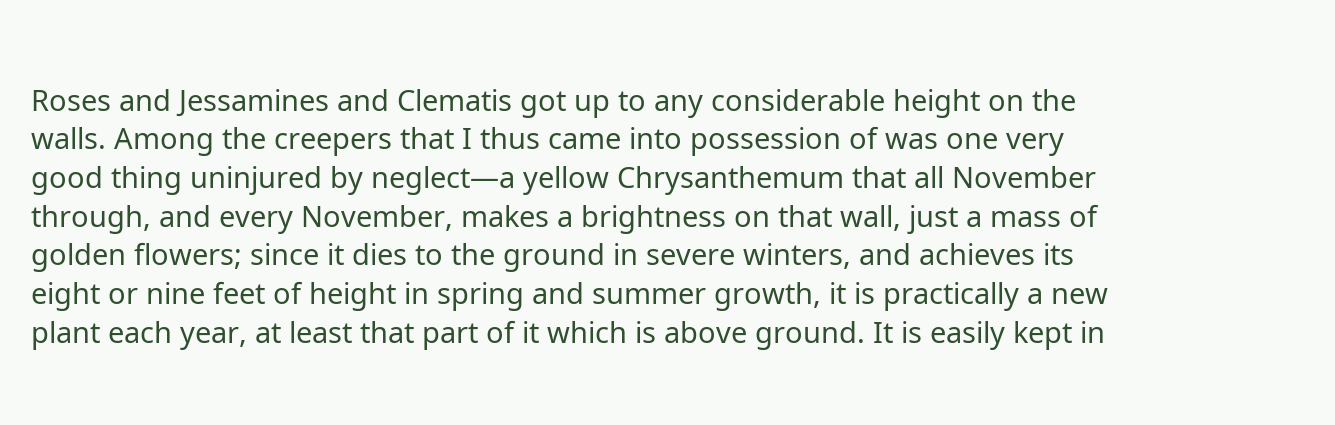Roses and Jessamines and Clematis got up to any considerable height on the walls. Among the creepers that I thus came into possession of was one very good thing uninjured by neglect—a yellow Chrysanthemum that all November through, and every November, makes a brightness on that wall, just a mass of golden flowers; since it dies to the ground in severe winters, and achieves its eight or nine feet of height in spring and summer growth, it is practically a new plant each year, at least that part of it which is above ground. It is easily kept in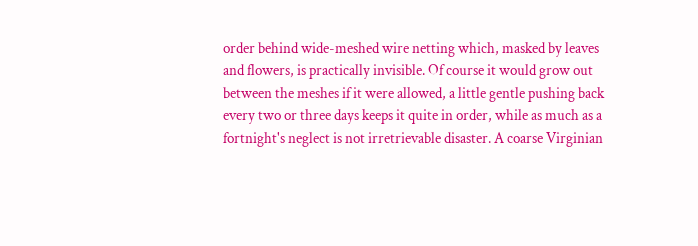order behind wide-meshed wire netting which, masked by leaves and flowers, is practically invisible. Of course it would grow out between the meshes if it were allowed, a little gentle pushing back every two or three days keeps it quite in order, while as much as a fortnight's neglect is not irretrievable disaster. A coarse Virginian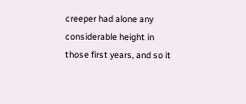creeper had alone any considerable height in those first years, and so it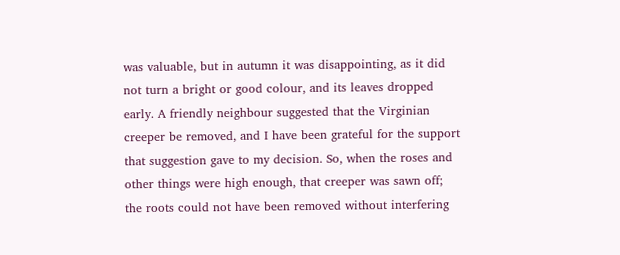was valuable, but in autumn it was disappointing, as it did not turn a bright or good colour, and its leaves dropped early. A friendly neighbour suggested that the Virginian creeper be removed, and I have been grateful for the support that suggestion gave to my decision. So, when the roses and other things were high enough, that creeper was sawn off; the roots could not have been removed without interfering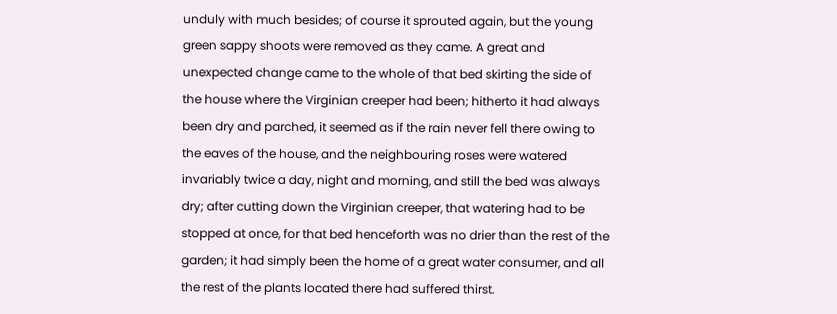unduly with much besides; of course it sprouted again, but the young green sappy shoots were removed as they came. A great and unexpected change came to the whole of that bed skirting the side of the house where the Virginian creeper had been; hitherto it had always been dry and parched, it seemed as if the rain never fell there owing to the eaves of the house, and the neighbouring roses were watered invariably twice a day, night and morning, and still the bed was always dry; after cutting down the Virginian creeper, that watering had to be stopped at once, for that bed henceforth was no drier than the rest of the garden; it had simply been the home of a great water consumer, and all the rest of the plants located there had suffered thirst.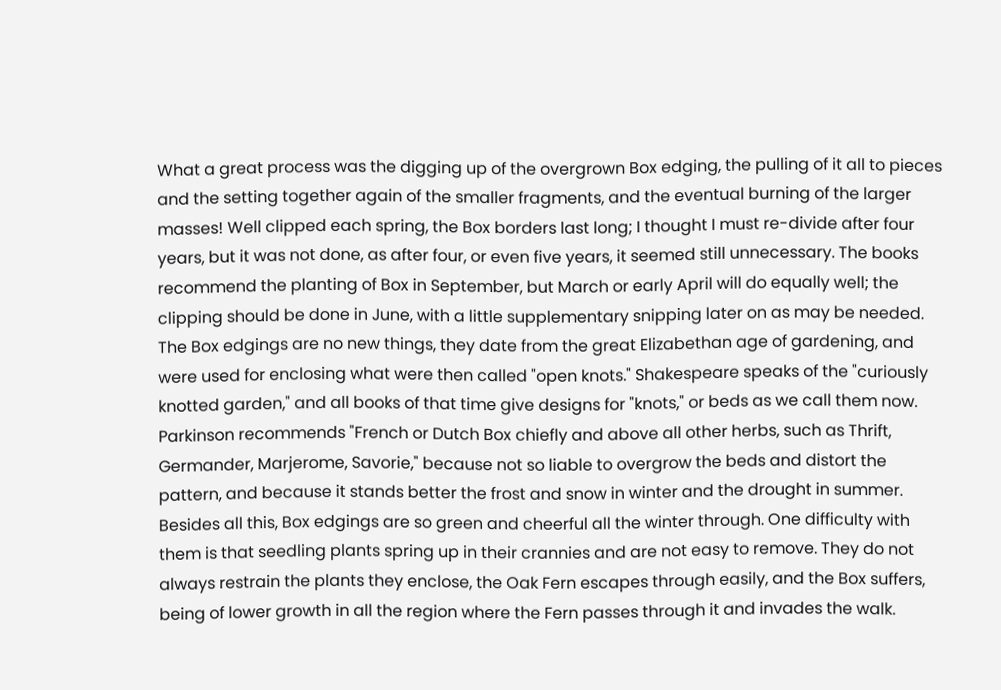What a great process was the digging up of the overgrown Box edging, the pulling of it all to pieces and the setting together again of the smaller fragments, and the eventual burning of the larger masses! Well clipped each spring, the Box borders last long; I thought I must re-divide after four years, but it was not done, as after four, or even five years, it seemed still unnecessary. The books recommend the planting of Box in September, but March or early April will do equally well; the clipping should be done in June, with a little supplementary snipping later on as may be needed. The Box edgings are no new things, they date from the great Elizabethan age of gardening, and were used for enclosing what were then called "open knots." Shakespeare speaks of the "curiously knotted garden," and all books of that time give designs for "knots," or beds as we call them now. Parkinson recommends "French or Dutch Box chiefly and above all other herbs, such as Thrift, Germander, Marjerome, Savorie," because not so liable to overgrow the beds and distort the pattern, and because it stands better the frost and snow in winter and the drought in summer. Besides all this, Box edgings are so green and cheerful all the winter through. One difficulty with them is that seedling plants spring up in their crannies and are not easy to remove. They do not always restrain the plants they enclose, the Oak Fern escapes through easily, and the Box suffers, being of lower growth in all the region where the Fern passes through it and invades the walk.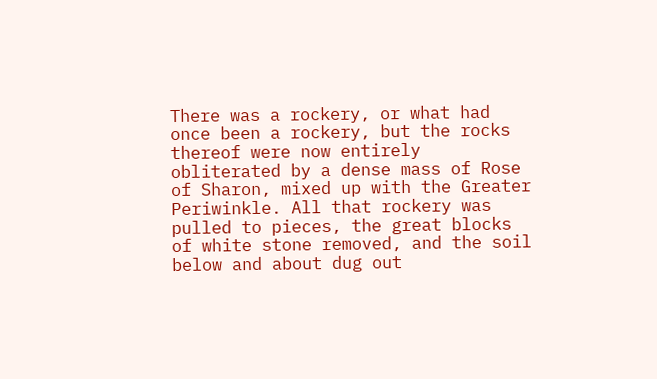There was a rockery, or what had once been a rockery, but the rocks thereof were now entirely obliterated by a dense mass of Rose of Sharon, mixed up with the Greater Periwinkle. All that rockery was pulled to pieces, the great blocks of white stone removed, and the soil below and about dug out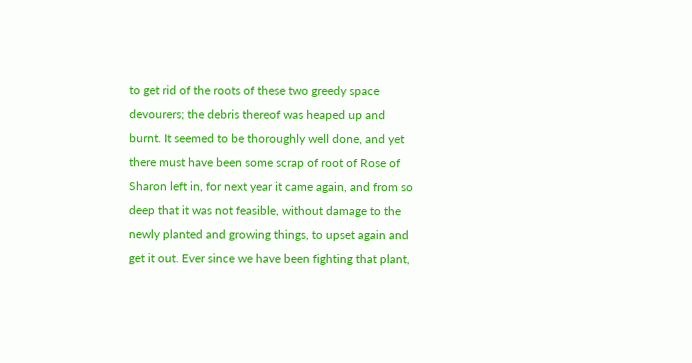to get rid of the roots of these two greedy space devourers; the debris thereof was heaped up and burnt. It seemed to be thoroughly well done, and yet there must have been some scrap of root of Rose of Sharon left in, for next year it came again, and from so deep that it was not feasible, without damage to the newly planted and growing things, to upset again and get it out. Ever since we have been fighting that plant,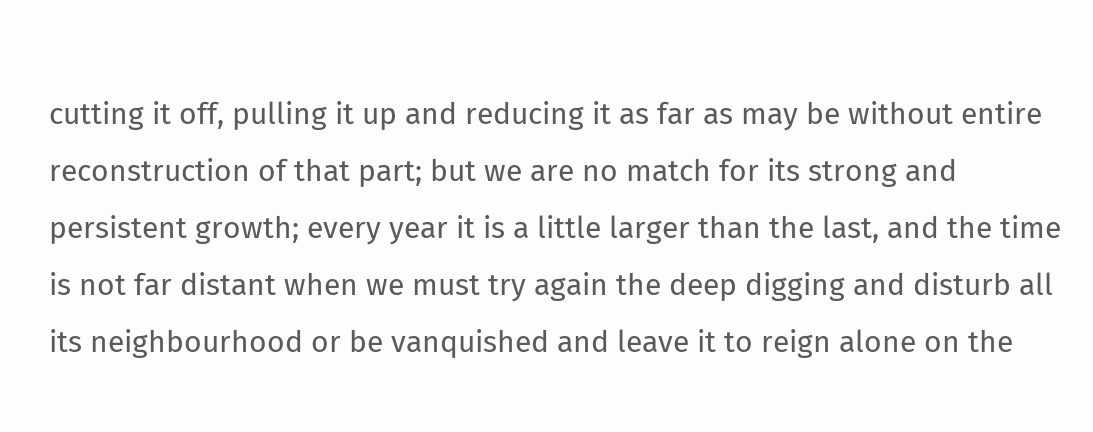cutting it off, pulling it up and reducing it as far as may be without entire reconstruction of that part; but we are no match for its strong and persistent growth; every year it is a little larger than the last, and the time is not far distant when we must try again the deep digging and disturb all its neighbourhood or be vanquished and leave it to reign alone on the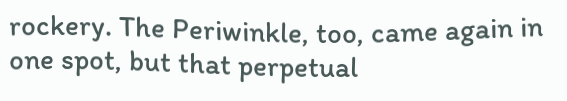rockery. The Periwinkle, too, came again in one spot, but that perpetual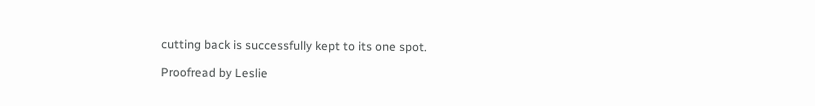cutting back is successfully kept to its one spot.

Proofread by Leslie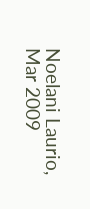Noelani Laurio, Mar 2009